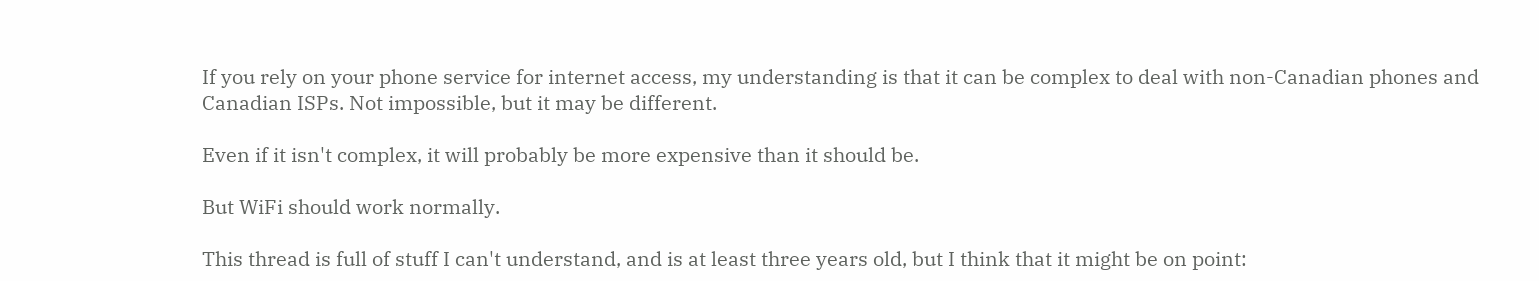If you rely on your phone service for internet access, my understanding is that it can be complex to deal with non-Canadian phones and Canadian ISPs. Not impossible, but it may be different.

Even if it isn't complex, it will probably be more expensive than it should be.

But WiFi should work normally.

This thread is full of stuff I can't understand, and is at least three years old, but I think that it might be on point: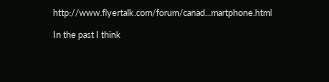http://www.flyertalk.com/forum/canad...martphone.html

In the past I think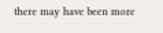there may have been more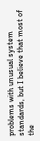problems with unusual system standards, but I believe that most of the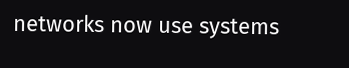networks now use systems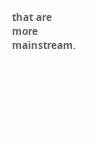that are more mainstream.